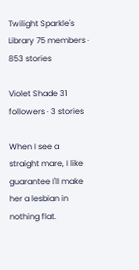Twilight Sparkle's Library 75 members · 853 stories

Violet Shade 31 followers · 3 stories

When I see a straight mare, I like guarantee I'll make her a lesbian in nothing flat.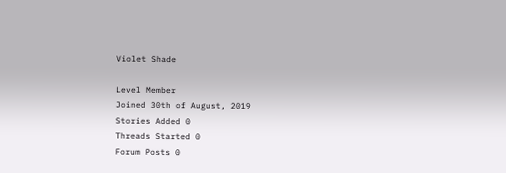Violet Shade

Level Member
Joined 30th of August, 2019
Stories Added 0
Threads Started 0
Forum Posts 0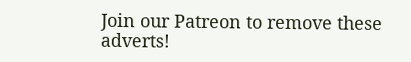Join our Patreon to remove these adverts!